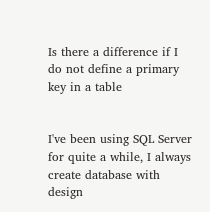Is there a difference if I do not define a primary key in a table


I've been using SQL Server for quite a while, I always create database with design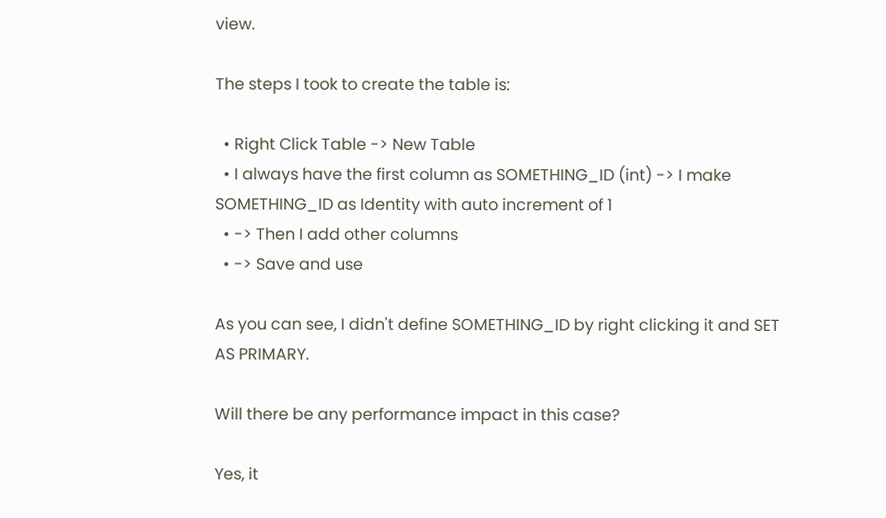view.

The steps I took to create the table is:

  • Right Click Table -> New Table
  • I always have the first column as SOMETHING_ID (int) -> I make SOMETHING_ID as Identity with auto increment of 1
  • -> Then I add other columns
  • -> Save and use

As you can see, I didn't define SOMETHING_ID by right clicking it and SET AS PRIMARY.

Will there be any performance impact in this case?

Yes, it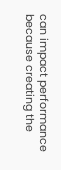can impact performance because creating the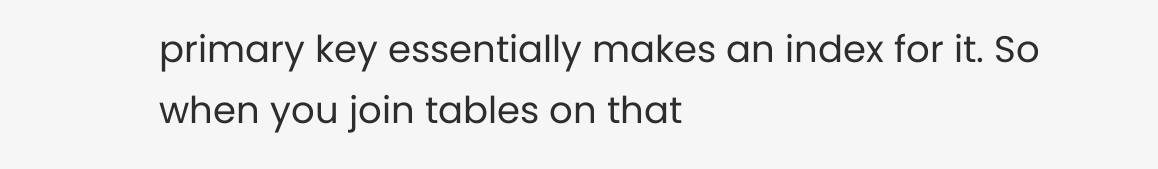primary key essentially makes an index for it. So when you join tables on that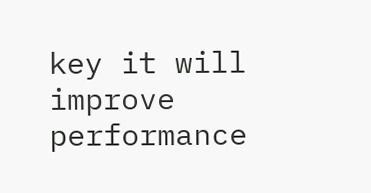key it will improve performance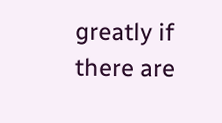greatly if there are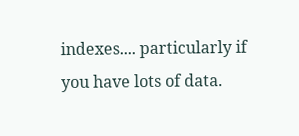indexes.... particularly if you have lots of data.